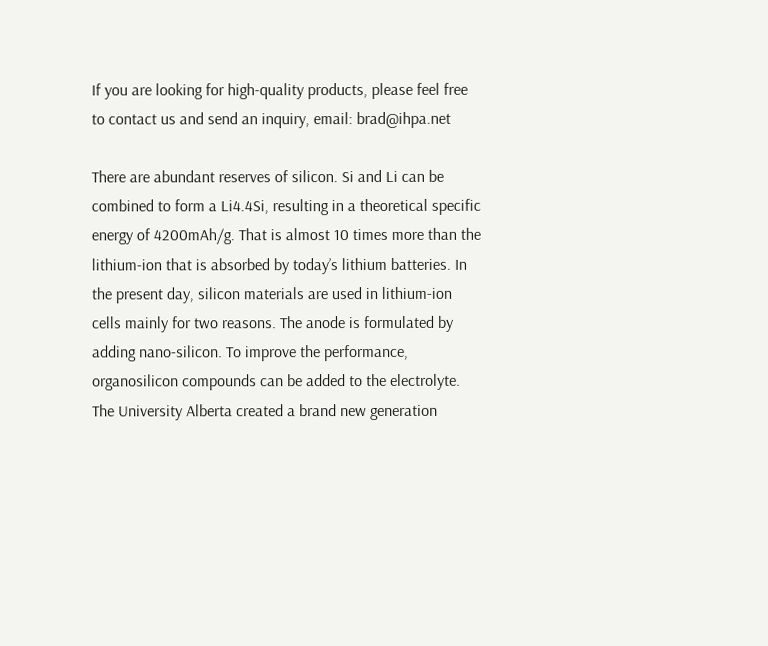If you are looking for high-quality products, please feel free to contact us and send an inquiry, email: brad@ihpa.net

There are abundant reserves of silicon. Si and Li can be combined to form a Li4.4Si, resulting in a theoretical specific energy of 4200mAh/g. That is almost 10 times more than the lithium-ion that is absorbed by today’s lithium batteries. In the present day, silicon materials are used in lithium-ion cells mainly for two reasons. The anode is formulated by adding nano-silicon. To improve the performance, organosilicon compounds can be added to the electrolyte.
The University Alberta created a brand new generation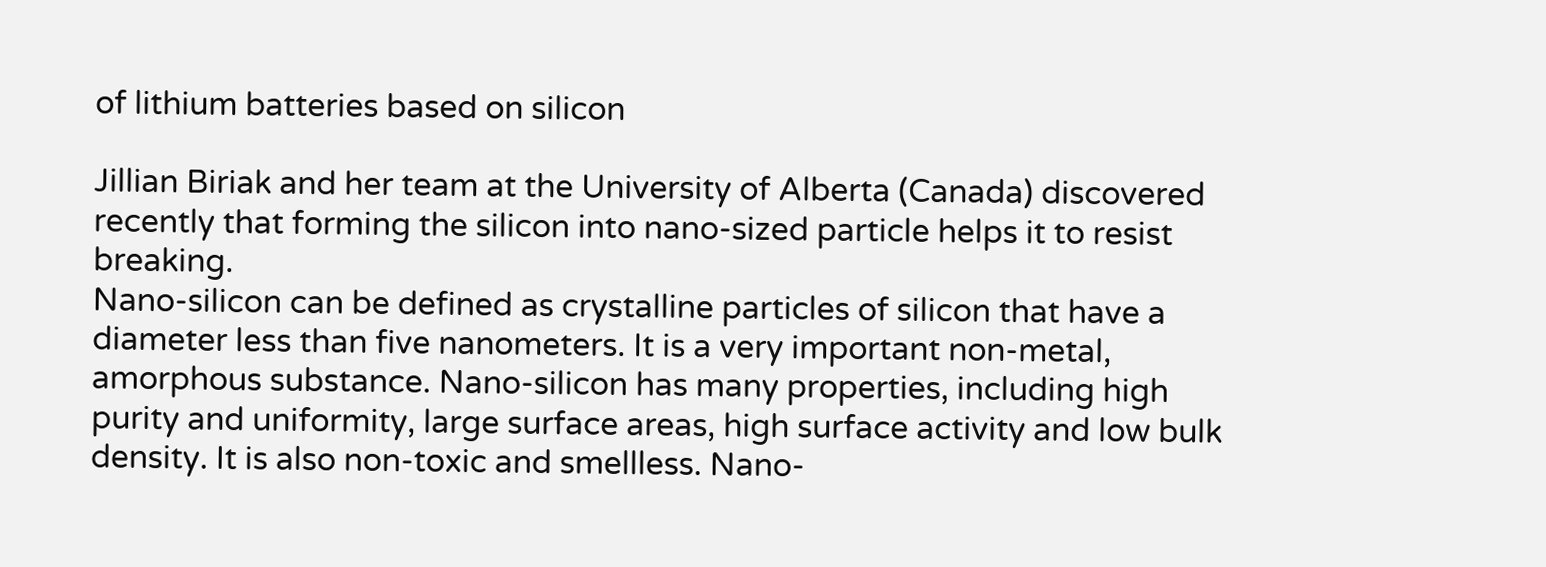of lithium batteries based on silicon

Jillian Biriak and her team at the University of Alberta (Canada) discovered recently that forming the silicon into nano-sized particle helps it to resist breaking.
Nano-silicon can be defined as crystalline particles of silicon that have a diameter less than five nanometers. It is a very important non-metal, amorphous substance. Nano-silicon has many properties, including high purity and uniformity, large surface areas, high surface activity and low bulk density. It is also non-toxic and smellless. Nano-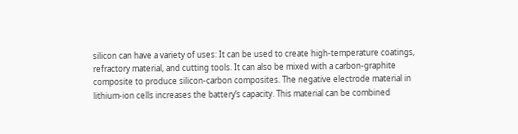silicon can have a variety of uses: It can be used to create high-temperature coatings, refractory material, and cutting tools. It can also be mixed with a carbon-graphite composite to produce silicon-carbon composites. The negative electrode material in lithium-ion cells increases the battery’s capacity. This material can be combined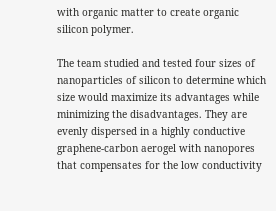with organic matter to create organic silicon polymer.

The team studied and tested four sizes of nanoparticles of silicon to determine which size would maximize its advantages while minimizing the disadvantages. They are evenly dispersed in a highly conductive graphene-carbon aerogel with nanopores that compensates for the low conductivity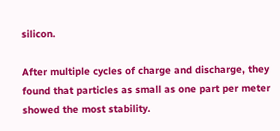silicon.

After multiple cycles of charge and discharge, they found that particles as small as one part per meter showed the most stability.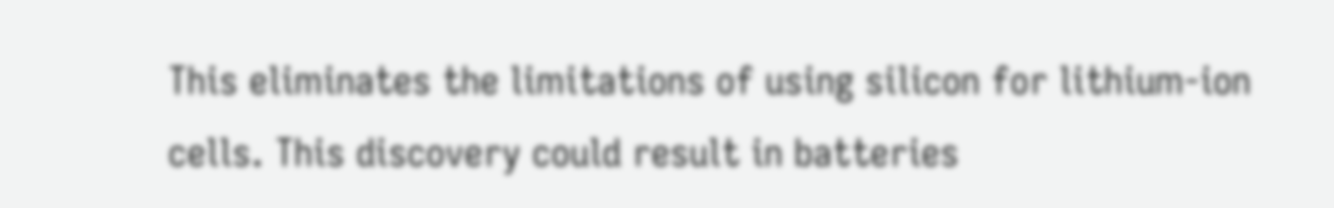This eliminates the limitations of using silicon for lithium-ion cells. This discovery could result in batteries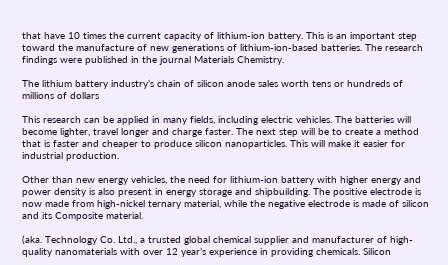that have 10 times the current capacity of lithium-ion battery. This is an important step toward the manufacture of new generations of lithium-ion-based batteries. The research findings were published in the journal Materials Chemistry.

The lithium battery industry’s chain of silicon anode sales worth tens or hundreds of millions of dollars

This research can be applied in many fields, including electric vehicles. The batteries will become lighter, travel longer and charge faster. The next step will be to create a method that is faster and cheaper to produce silicon nanoparticles. This will make it easier for industrial production.

Other than new energy vehicles, the need for lithium-ion battery with higher energy and power density is also present in energy storage and shipbuilding. The positive electrode is now made from high-nickel ternary material, while the negative electrode is made of silicon and its Composite material.

(aka. Technology Co. Ltd., a trusted global chemical supplier and manufacturer of high-quality nanomaterials with over 12 year’s experience in providing chemicals. Silicon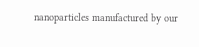nanoparticles manufactured by our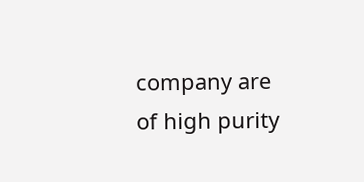company are of high purity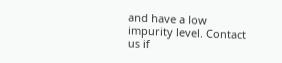and have a low impurity level. Contact us if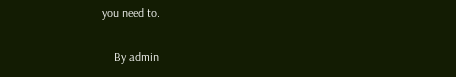you need to.

    By admin